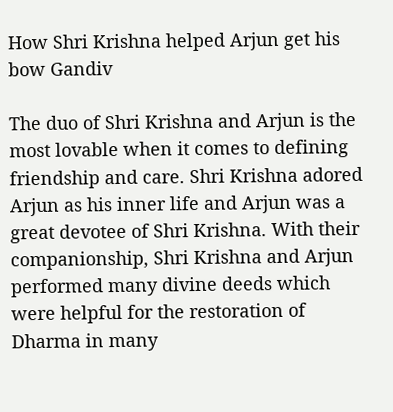How Shri Krishna helped Arjun get his bow Gandiv

The duo of Shri Krishna and Arjun is the most lovable when it comes to defining friendship and care. Shri Krishna adored Arjun as his inner life and Arjun was a great devotee of Shri Krishna. With their companionship, Shri Krishna and Arjun performed many divine deeds which were helpful for the restoration of Dharma in many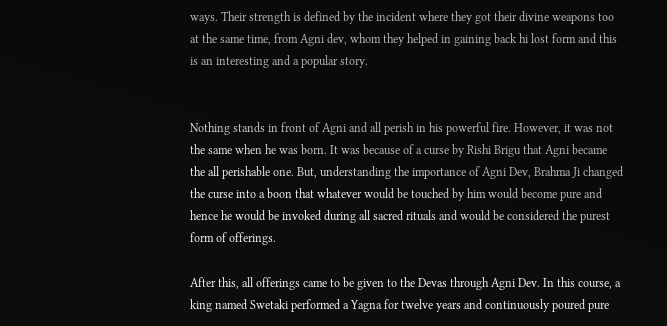ways. Their strength is defined by the incident where they got their divine weapons too at the same time, from Agni dev, whom they helped in gaining back hi lost form and this is an interesting and a popular story.


Nothing stands in front of Agni and all perish in his powerful fire. However, it was not the same when he was born. It was because of a curse by Rishi Brigu that Agni became the all perishable one. But, understanding the importance of Agni Dev, Brahma Ji changed the curse into a boon that whatever would be touched by him would become pure and hence he would be invoked during all sacred rituals and would be considered the purest form of offerings.

After this, all offerings came to be given to the Devas through Agni Dev. In this course, a king named Swetaki performed a Yagna for twelve years and continuously poured pure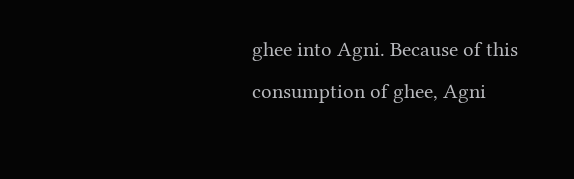ghee into Agni. Because of this consumption of ghee, Agni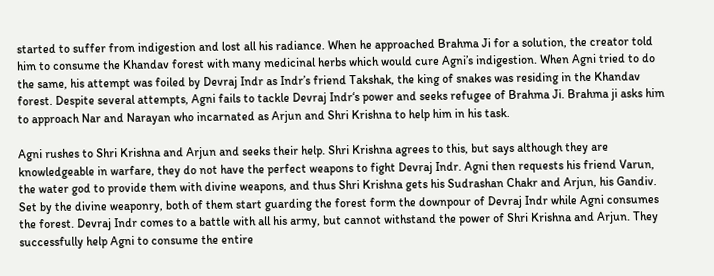started to suffer from indigestion and lost all his radiance. When he approached Brahma Ji for a solution, the creator told him to consume the Khandav forest with many medicinal herbs which would cure Agni’s indigestion. When Agni tried to do the same, his attempt was foiled by Devraj Indr as Indr’s friend Takshak, the king of snakes was residing in the Khandav forest. Despite several attempts, Agni fails to tackle Devraj Indr‘s power and seeks refugee of Brahma Ji. Brahma ji asks him to approach Nar and Narayan who incarnated as Arjun and Shri Krishna to help him in his task.

Agni rushes to Shri Krishna and Arjun and seeks their help. Shri Krishna agrees to this, but says although they are knowledgeable in warfare, they do not have the perfect weapons to fight Devraj Indr. Agni then requests his friend Varun, the water god to provide them with divine weapons, and thus Shri Krishna gets his Sudrashan Chakr and Arjun, his Gandiv. Set by the divine weaponry, both of them start guarding the forest form the downpour of Devraj Indr while Agni consumes the forest. Devraj Indr comes to a battle with all his army, but cannot withstand the power of Shri Krishna and Arjun. They successfully help Agni to consume the entire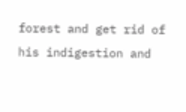forest and get rid of his indigestion and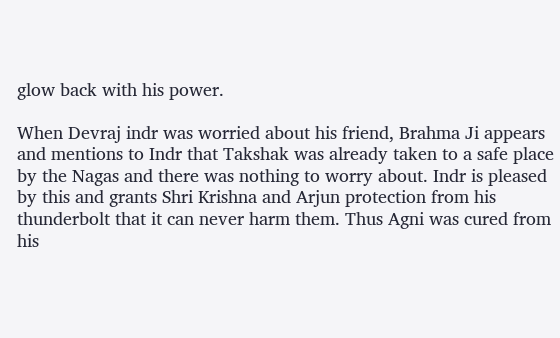glow back with his power.

When Devraj indr was worried about his friend, Brahma Ji appears and mentions to Indr that Takshak was already taken to a safe place by the Nagas and there was nothing to worry about. Indr is pleased by this and grants Shri Krishna and Arjun protection from his thunderbolt that it can never harm them. Thus Agni was cured from his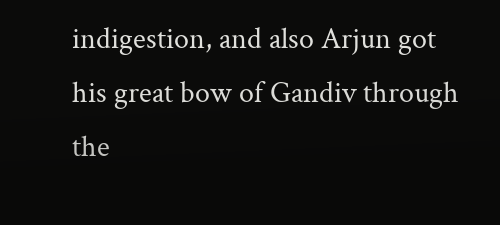indigestion, and also Arjun got his great bow of Gandiv through the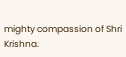mighty compassion of Shri Krishna.